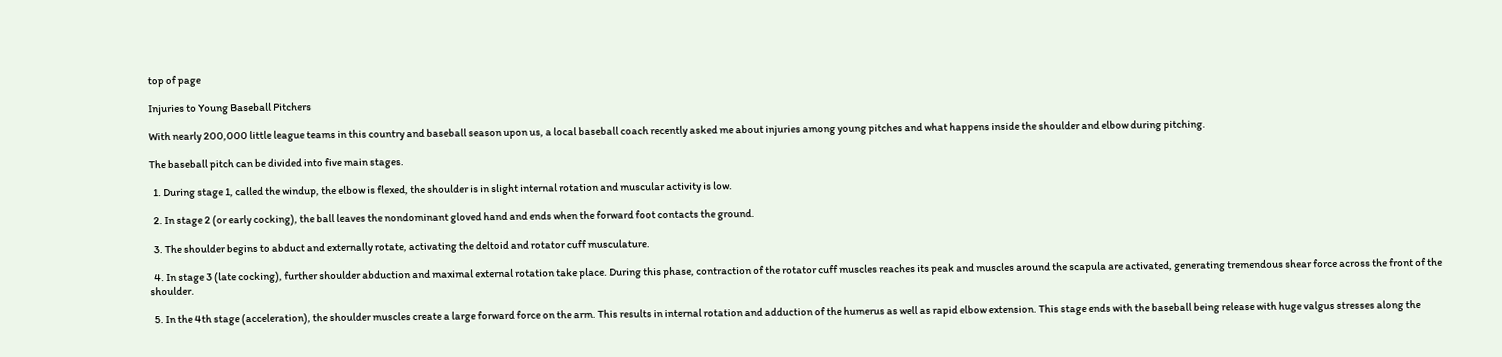top of page

Injuries to Young Baseball Pitchers

With nearly 200,000 little league teams in this country and baseball season upon us, a local baseball coach recently asked me about injuries among young pitches and what happens inside the shoulder and elbow during pitching.

The baseball pitch can be divided into five main stages.

  1. During stage 1, called the windup, the elbow is flexed, the shoulder is in slight internal rotation and muscular activity is low.

  2. In stage 2 (or early cocking), the ball leaves the nondominant gloved hand and ends when the forward foot contacts the ground.

  3. The shoulder begins to abduct and externally rotate, activating the deltoid and rotator cuff musculature.

  4. In stage 3 (late cocking), further shoulder abduction and maximal external rotation take place. During this phase, contraction of the rotator cuff muscles reaches its peak and muscles around the scapula are activated, generating tremendous shear force across the front of the shoulder.

  5. In the 4th stage (acceleration), the shoulder muscles create a large forward force on the arm. This results in internal rotation and adduction of the humerus as well as rapid elbow extension. This stage ends with the baseball being release with huge valgus stresses along the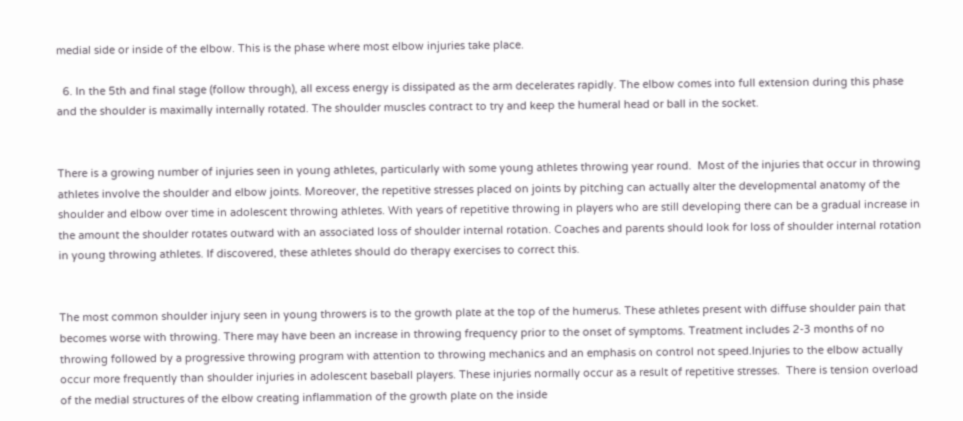medial side or inside of the elbow. This is the phase where most elbow injuries take place.

  6. In the 5th and final stage (follow through), all excess energy is dissipated as the arm decelerates rapidly. The elbow comes into full extension during this phase and the shoulder is maximally internally rotated. The shoulder muscles contract to try and keep the humeral head or ball in the socket.


There is a growing number of injuries seen in young athletes, particularly with some young athletes throwing year round.  Most of the injuries that occur in throwing athletes involve the shoulder and elbow joints. Moreover, the repetitive stresses placed on joints by pitching can actually alter the developmental anatomy of the shoulder and elbow over time in adolescent throwing athletes. With years of repetitive throwing in players who are still developing there can be a gradual increase in the amount the shoulder rotates outward with an associated loss of shoulder internal rotation. Coaches and parents should look for loss of shoulder internal rotation in young throwing athletes. If discovered, these athletes should do therapy exercises to correct this.


The most common shoulder injury seen in young throwers is to the growth plate at the top of the humerus. These athletes present with diffuse shoulder pain that becomes worse with throwing. There may have been an increase in throwing frequency prior to the onset of symptoms. Treatment includes 2-3 months of no throwing followed by a progressive throwing program with attention to throwing mechanics and an emphasis on control not speed.Injuries to the elbow actually occur more frequently than shoulder injuries in adolescent baseball players. These injuries normally occur as a result of repetitive stresses.  There is tension overload of the medial structures of the elbow creating inflammation of the growth plate on the inside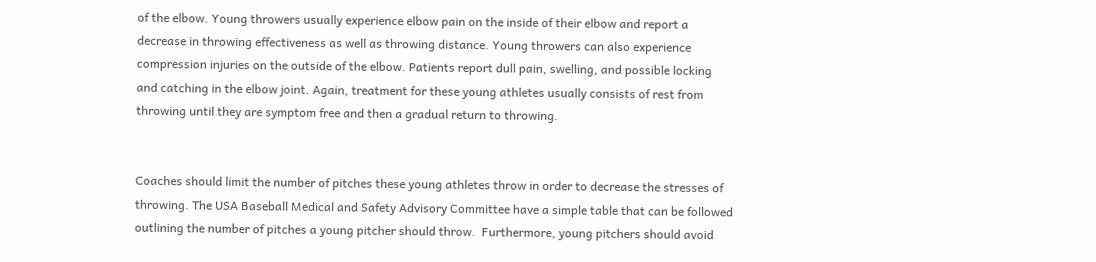of the elbow. Young throwers usually experience elbow pain on the inside of their elbow and report a decrease in throwing effectiveness as well as throwing distance. Young throwers can also experience compression injuries on the outside of the elbow. Patients report dull pain, swelling, and possible locking and catching in the elbow joint. Again, treatment for these young athletes usually consists of rest from throwing until they are symptom free and then a gradual return to throwing.


Coaches should limit the number of pitches these young athletes throw in order to decrease the stresses of throwing. The USA Baseball Medical and Safety Advisory Committee have a simple table that can be followed outlining the number of pitches a young pitcher should throw.  Furthermore, young pitchers should avoid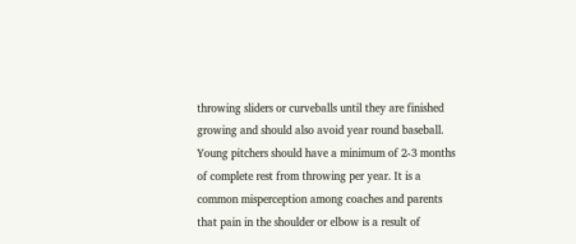throwing sliders or curveballs until they are finished growing and should also avoid year round baseball. Young pitchers should have a minimum of 2-3 months of complete rest from throwing per year. It is a common misperception among coaches and parents that pain in the shoulder or elbow is a result of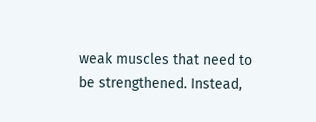weak muscles that need to be strengthened. Instead,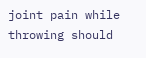joint pain while throwing should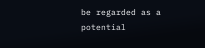be regarded as a potential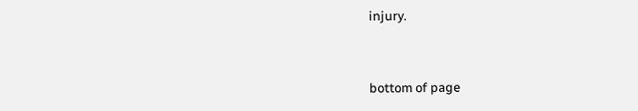injury.


bottom of page